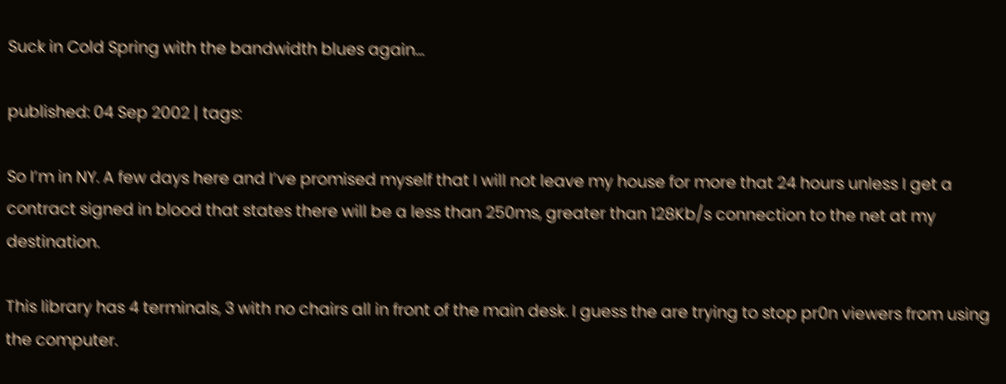Suck in Cold Spring with the bandwidth blues again...

published: 04 Sep 2002 | tags:

So I’m in NY. A few days here and I’ve promised myself that I will not leave my house for more that 24 hours unless I get a contract signed in blood that states there will be a less than 250ms, greater than 128Kb/s connection to the net at my destination.

This library has 4 terminals, 3 with no chairs all in front of the main desk. I guess the are trying to stop pr0n viewers from using the computer.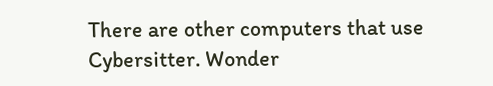There are other computers that use Cybersitter. Wonder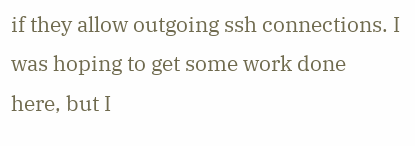if they allow outgoing ssh connections. I was hoping to get some work done here, but I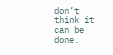don’t think it can be done.